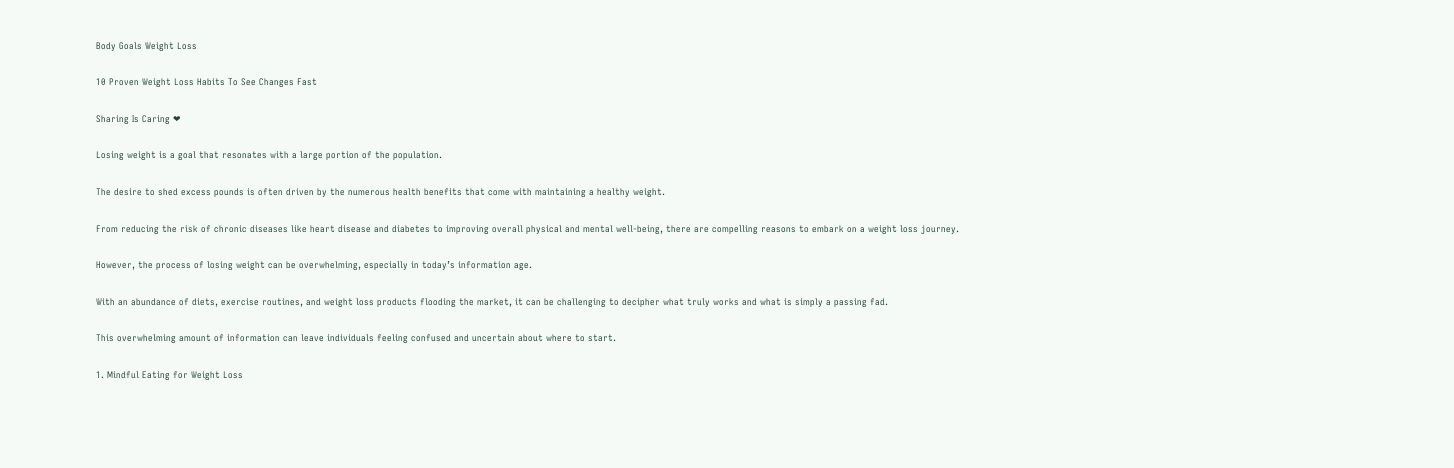Body Goals Weight Loss

10 Proven Weight Loss Habits To See Changes Fast

Sharing Is Caring ❤

Losing weight is a goal that resonates with a large portion of the population.

The desire to shed excess pounds is often driven by the numerous health benefits that come with maintaining a healthy weight.

From reducing the risk of chronic diseases like heart disease and diabetes to improving overall physical and mental well-being, there are compelling reasons to embark on a weight loss journey.

However, the process of losing weight can be overwhelming, especially in today’s information age.

With an abundance of diets, exercise routines, and weight loss products flooding the market, it can be challenging to decipher what truly works and what is simply a passing fad.

This overwhelming amount of information can leave individuals feeling confused and uncertain about where to start.

1. Mindful Eating for Weight Loss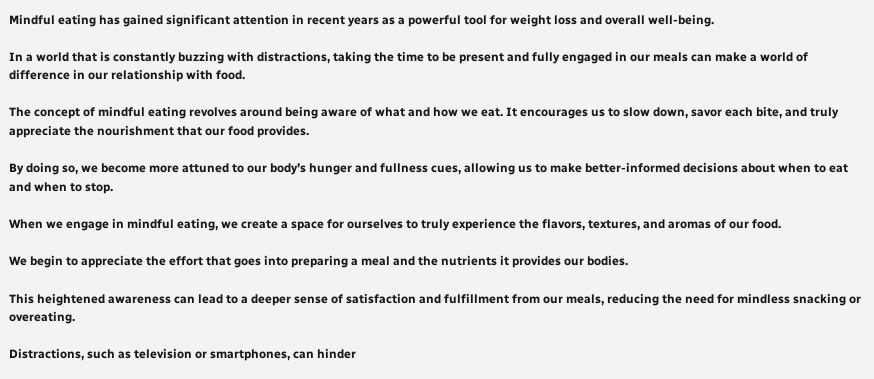Mindful eating has gained significant attention in recent years as a powerful tool for weight loss and overall well-being.

In a world that is constantly buzzing with distractions, taking the time to be present and fully engaged in our meals can make a world of difference in our relationship with food.

The concept of mindful eating revolves around being aware of what and how we eat. It encourages us to slow down, savor each bite, and truly appreciate the nourishment that our food provides.

By doing so, we become more attuned to our body’s hunger and fullness cues, allowing us to make better-informed decisions about when to eat and when to stop.

When we engage in mindful eating, we create a space for ourselves to truly experience the flavors, textures, and aromas of our food.

We begin to appreciate the effort that goes into preparing a meal and the nutrients it provides our bodies.

This heightened awareness can lead to a deeper sense of satisfaction and fulfillment from our meals, reducing the need for mindless snacking or overeating.

Distractions, such as television or smartphones, can hinder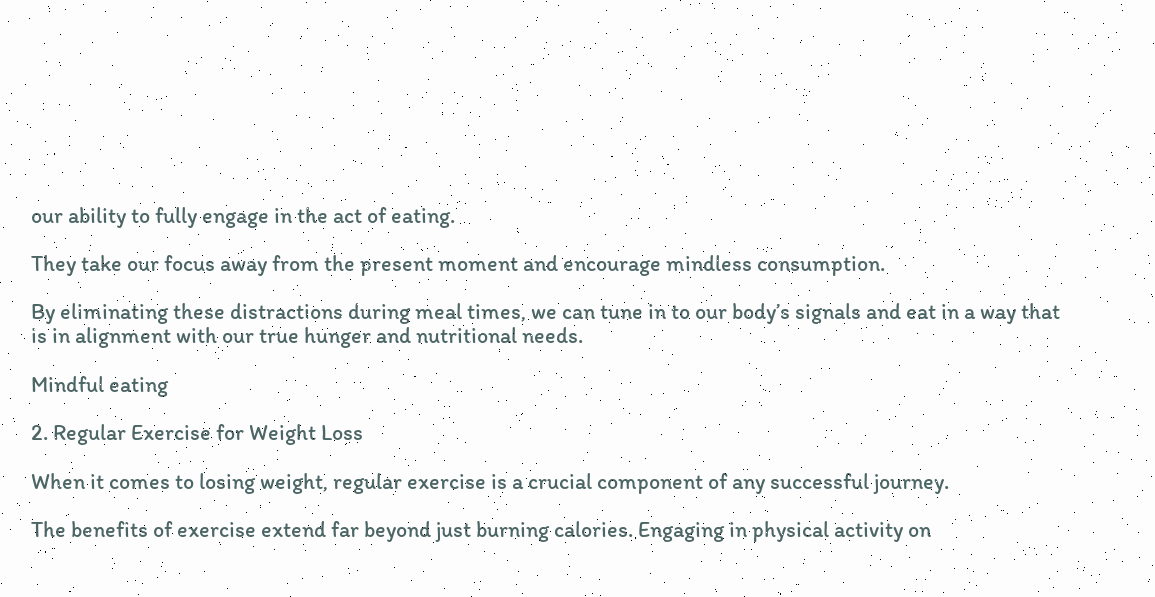our ability to fully engage in the act of eating.

They take our focus away from the present moment and encourage mindless consumption.

By eliminating these distractions during meal times, we can tune in to our body’s signals and eat in a way that is in alignment with our true hunger and nutritional needs.

Mindful eating

2. Regular Exercise for Weight Loss

When it comes to losing weight, regular exercise is a crucial component of any successful journey.

The benefits of exercise extend far beyond just burning calories. Engaging in physical activity on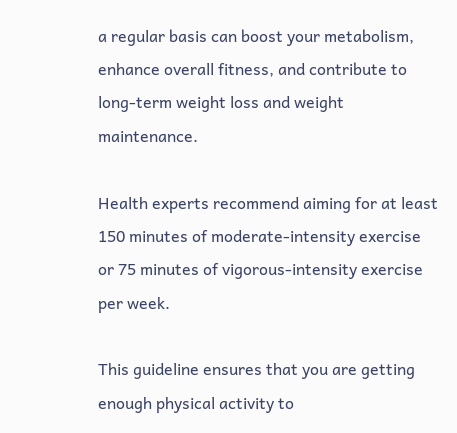a regular basis can boost your metabolism, enhance overall fitness, and contribute to long-term weight loss and weight maintenance.

Health experts recommend aiming for at least 150 minutes of moderate-intensity exercise or 75 minutes of vigorous-intensity exercise per week.

This guideline ensures that you are getting enough physical activity to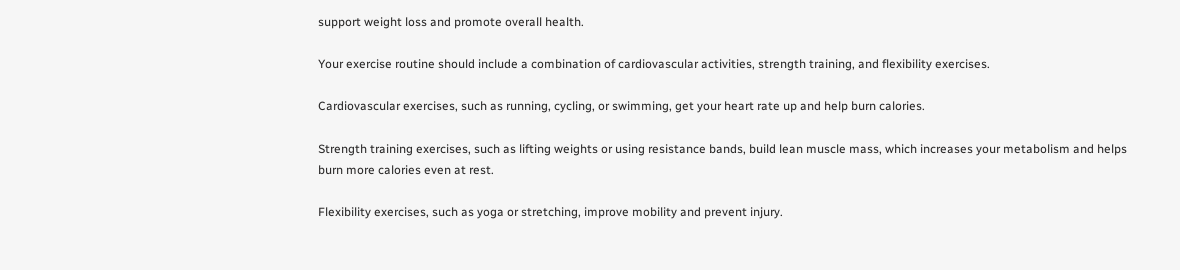support weight loss and promote overall health.

Your exercise routine should include a combination of cardiovascular activities, strength training, and flexibility exercises.

Cardiovascular exercises, such as running, cycling, or swimming, get your heart rate up and help burn calories.

Strength training exercises, such as lifting weights or using resistance bands, build lean muscle mass, which increases your metabolism and helps burn more calories even at rest.

Flexibility exercises, such as yoga or stretching, improve mobility and prevent injury.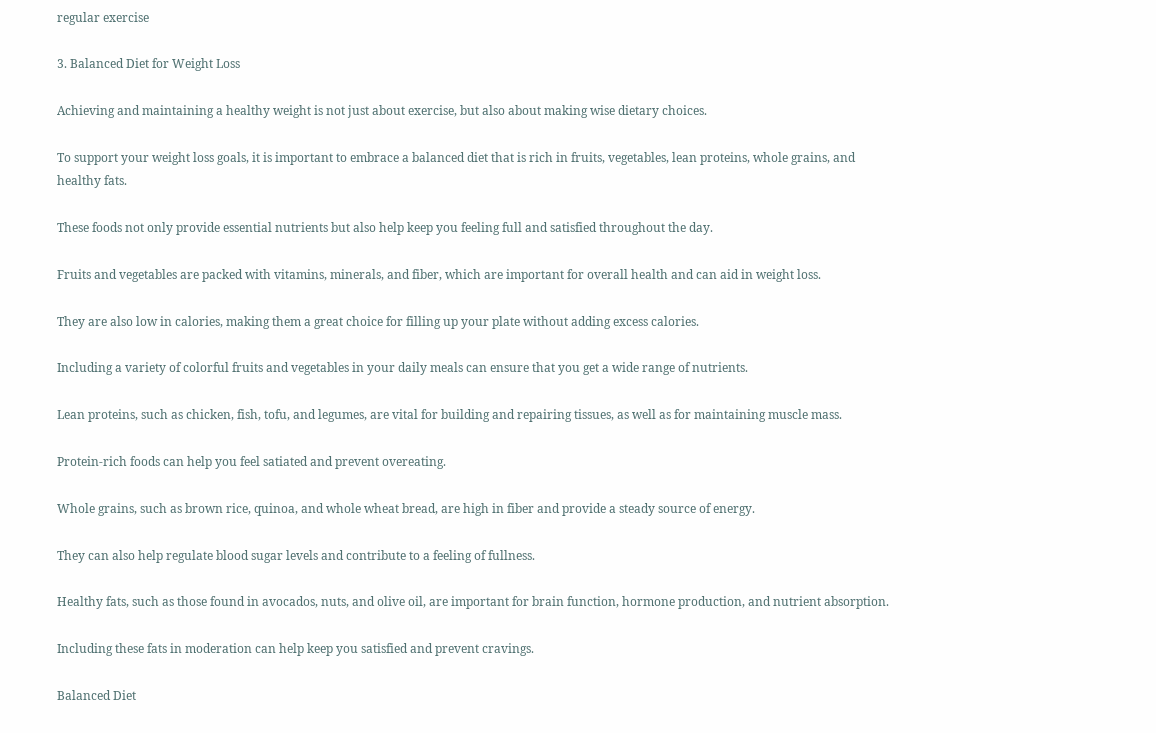regular exercise

3. Balanced Diet for Weight Loss

Achieving and maintaining a healthy weight is not just about exercise, but also about making wise dietary choices.

To support your weight loss goals, it is important to embrace a balanced diet that is rich in fruits, vegetables, lean proteins, whole grains, and healthy fats.

These foods not only provide essential nutrients but also help keep you feeling full and satisfied throughout the day.

Fruits and vegetables are packed with vitamins, minerals, and fiber, which are important for overall health and can aid in weight loss.

They are also low in calories, making them a great choice for filling up your plate without adding excess calories.

Including a variety of colorful fruits and vegetables in your daily meals can ensure that you get a wide range of nutrients.

Lean proteins, such as chicken, fish, tofu, and legumes, are vital for building and repairing tissues, as well as for maintaining muscle mass.

Protein-rich foods can help you feel satiated and prevent overeating.

Whole grains, such as brown rice, quinoa, and whole wheat bread, are high in fiber and provide a steady source of energy.

They can also help regulate blood sugar levels and contribute to a feeling of fullness.

Healthy fats, such as those found in avocados, nuts, and olive oil, are important for brain function, hormone production, and nutrient absorption.

Including these fats in moderation can help keep you satisfied and prevent cravings.

Balanced Diet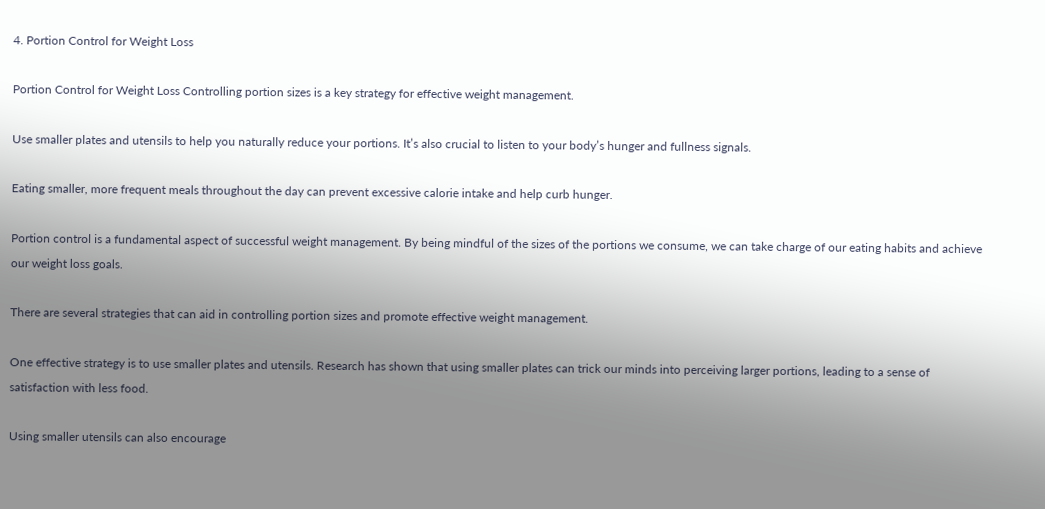4. Portion Control for Weight Loss

Portion Control for Weight Loss Controlling portion sizes is a key strategy for effective weight management.

Use smaller plates and utensils to help you naturally reduce your portions. It’s also crucial to listen to your body’s hunger and fullness signals.

Eating smaller, more frequent meals throughout the day can prevent excessive calorie intake and help curb hunger.

Portion control is a fundamental aspect of successful weight management. By being mindful of the sizes of the portions we consume, we can take charge of our eating habits and achieve our weight loss goals.

There are several strategies that can aid in controlling portion sizes and promote effective weight management.

One effective strategy is to use smaller plates and utensils. Research has shown that using smaller plates can trick our minds into perceiving larger portions, leading to a sense of satisfaction with less food.

Using smaller utensils can also encourage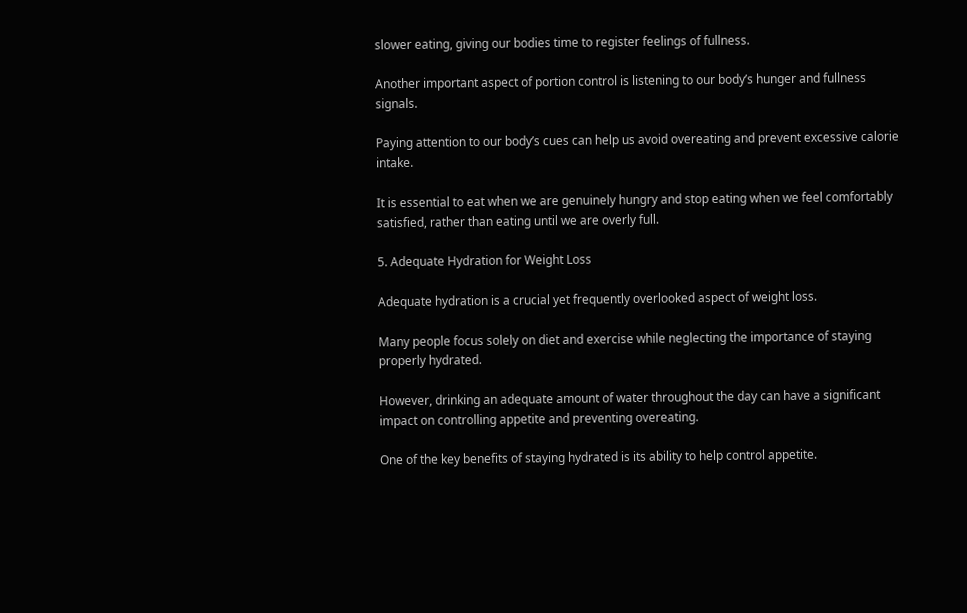slower eating, giving our bodies time to register feelings of fullness.

Another important aspect of portion control is listening to our body’s hunger and fullness signals.

Paying attention to our body’s cues can help us avoid overeating and prevent excessive calorie intake.

It is essential to eat when we are genuinely hungry and stop eating when we feel comfortably satisfied, rather than eating until we are overly full.

5. Adequate Hydration for Weight Loss

Adequate hydration is a crucial yet frequently overlooked aspect of weight loss.

Many people focus solely on diet and exercise while neglecting the importance of staying properly hydrated.

However, drinking an adequate amount of water throughout the day can have a significant impact on controlling appetite and preventing overeating.

One of the key benefits of staying hydrated is its ability to help control appetite.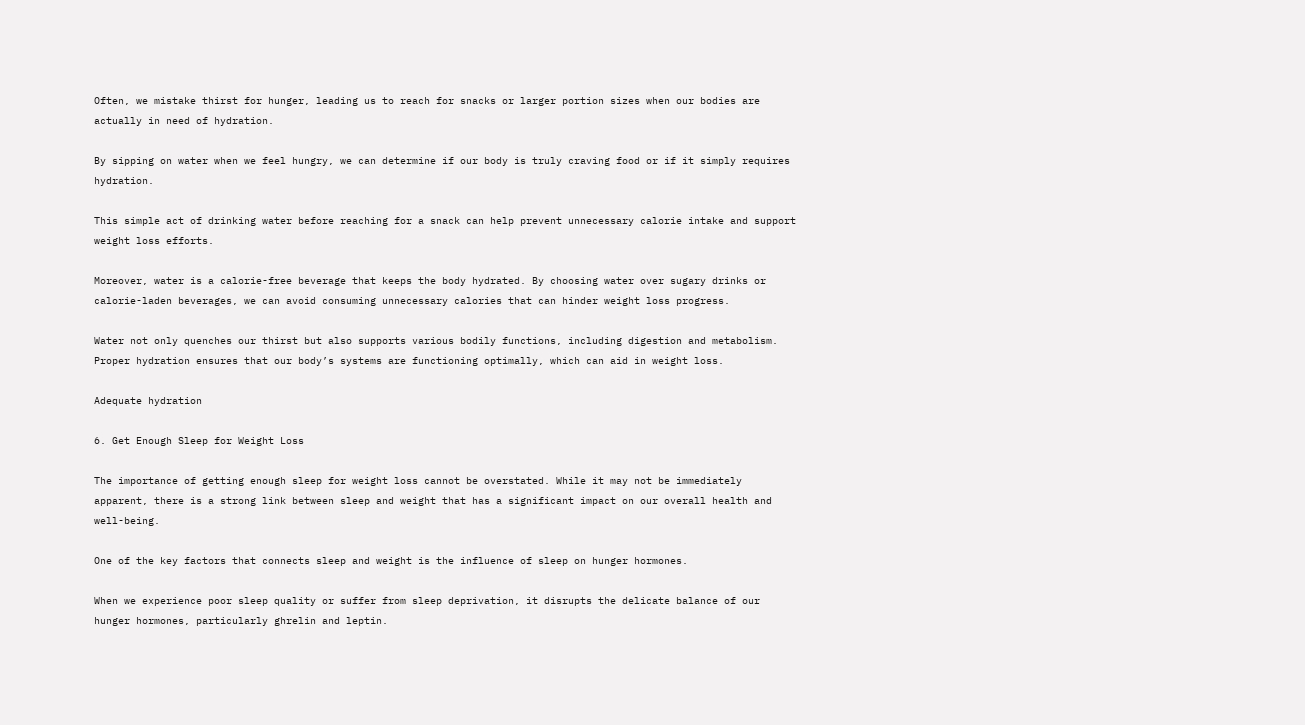Often, we mistake thirst for hunger, leading us to reach for snacks or larger portion sizes when our bodies are actually in need of hydration.

By sipping on water when we feel hungry, we can determine if our body is truly craving food or if it simply requires hydration.

This simple act of drinking water before reaching for a snack can help prevent unnecessary calorie intake and support weight loss efforts.

Moreover, water is a calorie-free beverage that keeps the body hydrated. By choosing water over sugary drinks or calorie-laden beverages, we can avoid consuming unnecessary calories that can hinder weight loss progress.

Water not only quenches our thirst but also supports various bodily functions, including digestion and metabolism. Proper hydration ensures that our body’s systems are functioning optimally, which can aid in weight loss.

Adequate hydration

6. Get Enough Sleep for Weight Loss

The importance of getting enough sleep for weight loss cannot be overstated. While it may not be immediately apparent, there is a strong link between sleep and weight that has a significant impact on our overall health and well-being.

One of the key factors that connects sleep and weight is the influence of sleep on hunger hormones.

When we experience poor sleep quality or suffer from sleep deprivation, it disrupts the delicate balance of our hunger hormones, particularly ghrelin and leptin.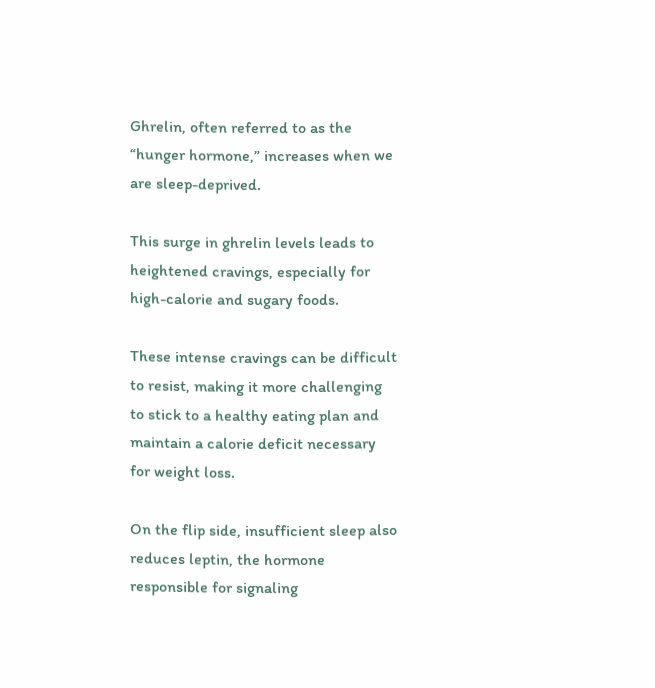Ghrelin, often referred to as the “hunger hormone,” increases when we are sleep-deprived.

This surge in ghrelin levels leads to heightened cravings, especially for high-calorie and sugary foods.

These intense cravings can be difficult to resist, making it more challenging to stick to a healthy eating plan and maintain a calorie deficit necessary for weight loss.

On the flip side, insufficient sleep also reduces leptin, the hormone responsible for signaling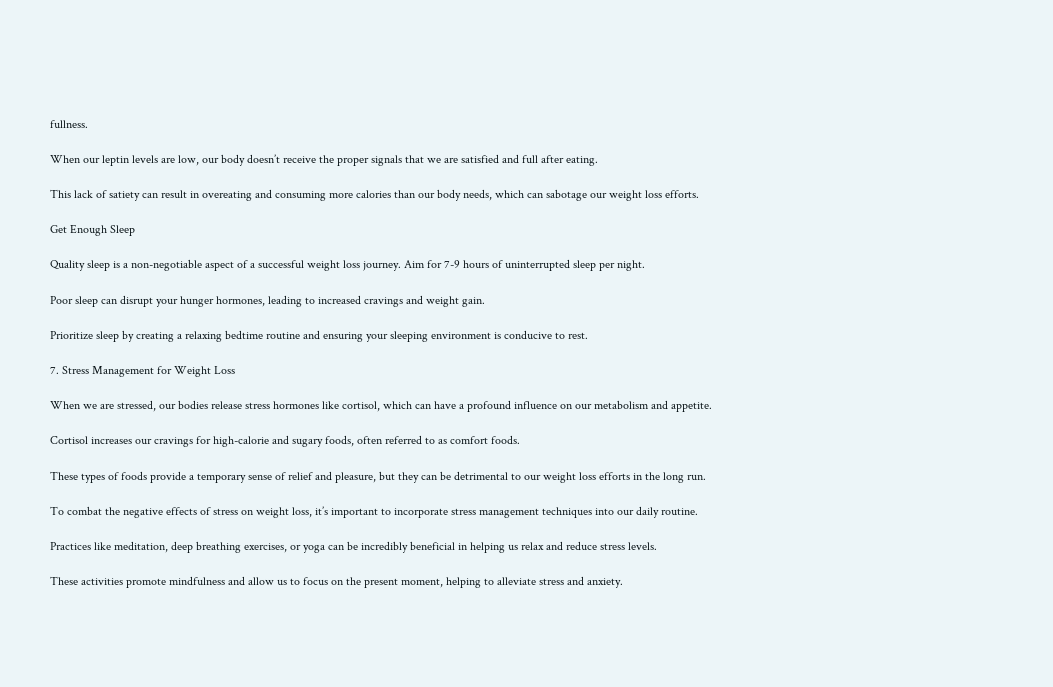fullness.

When our leptin levels are low, our body doesn’t receive the proper signals that we are satisfied and full after eating.

This lack of satiety can result in overeating and consuming more calories than our body needs, which can sabotage our weight loss efforts.

Get Enough Sleep

Quality sleep is a non-negotiable aspect of a successful weight loss journey. Aim for 7-9 hours of uninterrupted sleep per night.

Poor sleep can disrupt your hunger hormones, leading to increased cravings and weight gain.

Prioritize sleep by creating a relaxing bedtime routine and ensuring your sleeping environment is conducive to rest.

7. Stress Management for Weight Loss

When we are stressed, our bodies release stress hormones like cortisol, which can have a profound influence on our metabolism and appetite.

Cortisol increases our cravings for high-calorie and sugary foods, often referred to as comfort foods.

These types of foods provide a temporary sense of relief and pleasure, but they can be detrimental to our weight loss efforts in the long run.

To combat the negative effects of stress on weight loss, it’s important to incorporate stress management techniques into our daily routine.

Practices like meditation, deep breathing exercises, or yoga can be incredibly beneficial in helping us relax and reduce stress levels.

These activities promote mindfulness and allow us to focus on the present moment, helping to alleviate stress and anxiety.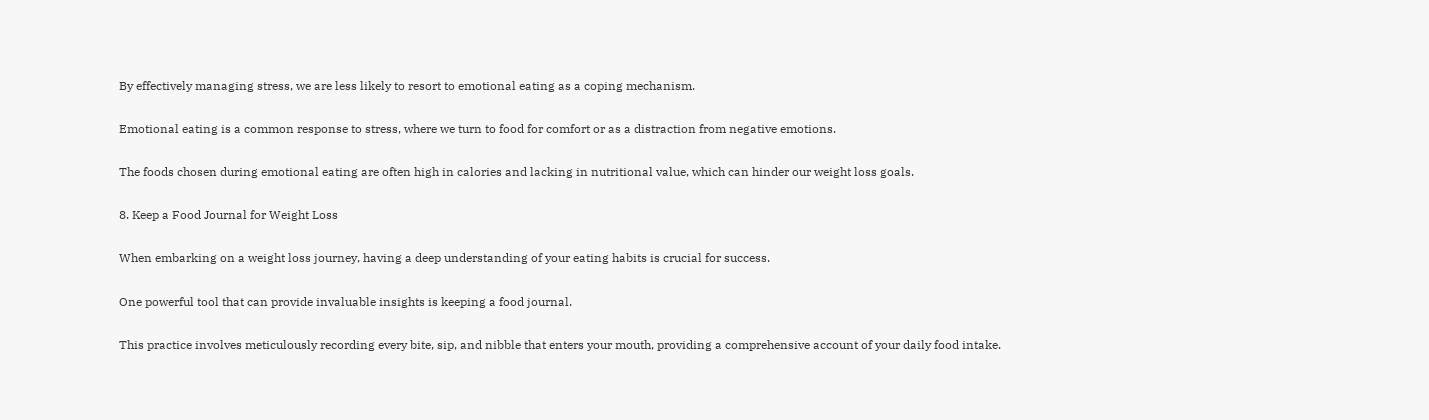By effectively managing stress, we are less likely to resort to emotional eating as a coping mechanism.

Emotional eating is a common response to stress, where we turn to food for comfort or as a distraction from negative emotions.

The foods chosen during emotional eating are often high in calories and lacking in nutritional value, which can hinder our weight loss goals.

8. Keep a Food Journal for Weight Loss

When embarking on a weight loss journey, having a deep understanding of your eating habits is crucial for success.

One powerful tool that can provide invaluable insights is keeping a food journal.

This practice involves meticulously recording every bite, sip, and nibble that enters your mouth, providing a comprehensive account of your daily food intake.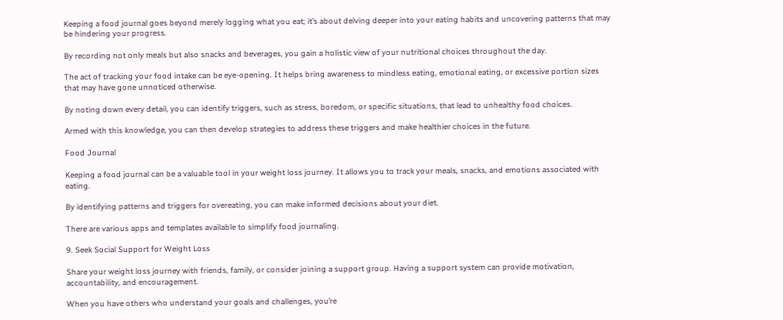Keeping a food journal goes beyond merely logging what you eat; it’s about delving deeper into your eating habits and uncovering patterns that may be hindering your progress.

By recording not only meals but also snacks and beverages, you gain a holistic view of your nutritional choices throughout the day.

The act of tracking your food intake can be eye-opening. It helps bring awareness to mindless eating, emotional eating, or excessive portion sizes that may have gone unnoticed otherwise.

By noting down every detail, you can identify triggers, such as stress, boredom, or specific situations, that lead to unhealthy food choices.

Armed with this knowledge, you can then develop strategies to address these triggers and make healthier choices in the future.

Food Journal

Keeping a food journal can be a valuable tool in your weight loss journey. It allows you to track your meals, snacks, and emotions associated with eating.

By identifying patterns and triggers for overeating, you can make informed decisions about your diet.

There are various apps and templates available to simplify food journaling.

9. Seek Social Support for Weight Loss

Share your weight loss journey with friends, family, or consider joining a support group. Having a support system can provide motivation, accountability, and encouragement.

When you have others who understand your goals and challenges, you’re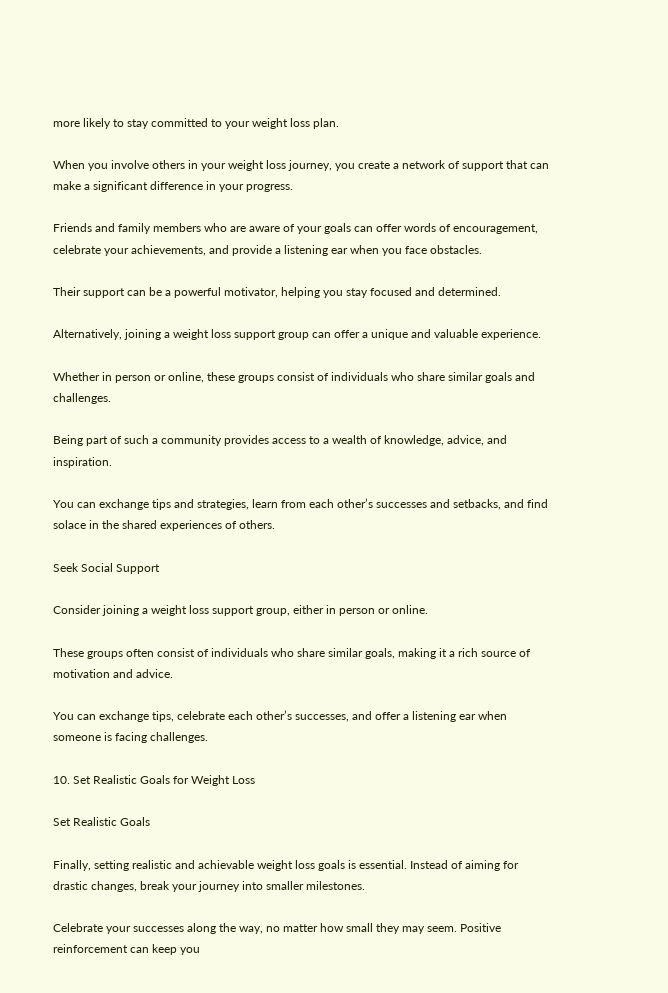more likely to stay committed to your weight loss plan.

When you involve others in your weight loss journey, you create a network of support that can make a significant difference in your progress.

Friends and family members who are aware of your goals can offer words of encouragement, celebrate your achievements, and provide a listening ear when you face obstacles.

Their support can be a powerful motivator, helping you stay focused and determined.

Alternatively, joining a weight loss support group can offer a unique and valuable experience.

Whether in person or online, these groups consist of individuals who share similar goals and challenges.

Being part of such a community provides access to a wealth of knowledge, advice, and inspiration.

You can exchange tips and strategies, learn from each other’s successes and setbacks, and find solace in the shared experiences of others.

Seek Social Support

Consider joining a weight loss support group, either in person or online.

These groups often consist of individuals who share similar goals, making it a rich source of motivation and advice.

You can exchange tips, celebrate each other’s successes, and offer a listening ear when someone is facing challenges.

10. Set Realistic Goals for Weight Loss

Set Realistic Goals

Finally, setting realistic and achievable weight loss goals is essential. Instead of aiming for drastic changes, break your journey into smaller milestones.

Celebrate your successes along the way, no matter how small they may seem. Positive reinforcement can keep you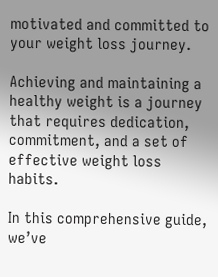motivated and committed to your weight loss journey.

Achieving and maintaining a healthy weight is a journey that requires dedication, commitment, and a set of effective weight loss habits.

In this comprehensive guide, we’ve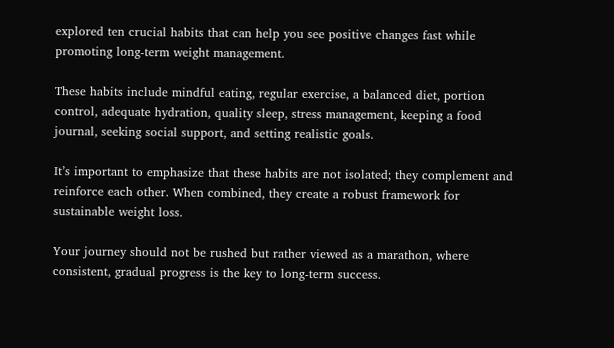explored ten crucial habits that can help you see positive changes fast while promoting long-term weight management.

These habits include mindful eating, regular exercise, a balanced diet, portion control, adequate hydration, quality sleep, stress management, keeping a food journal, seeking social support, and setting realistic goals.

It’s important to emphasize that these habits are not isolated; they complement and reinforce each other. When combined, they create a robust framework for sustainable weight loss.

Your journey should not be rushed but rather viewed as a marathon, where consistent, gradual progress is the key to long-term success.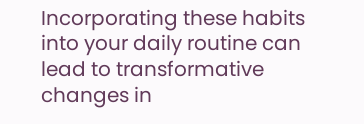Incorporating these habits into your daily routine can lead to transformative changes in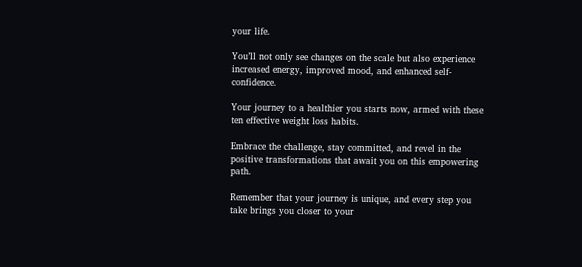your life.

You’ll not only see changes on the scale but also experience increased energy, improved mood, and enhanced self-confidence.

Your journey to a healthier you starts now, armed with these ten effective weight loss habits.

Embrace the challenge, stay committed, and revel in the positive transformations that await you on this empowering path.

Remember that your journey is unique, and every step you take brings you closer to your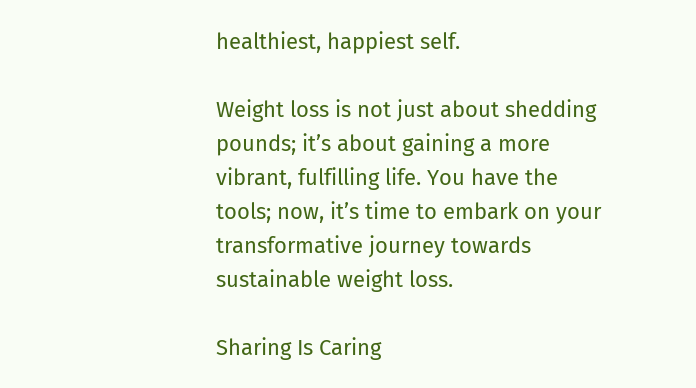healthiest, happiest self.

Weight loss is not just about shedding pounds; it’s about gaining a more vibrant, fulfilling life. You have the tools; now, it’s time to embark on your transformative journey towards sustainable weight loss.

Sharing Is Caring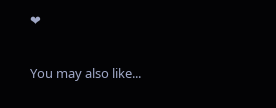❤

You may also like...